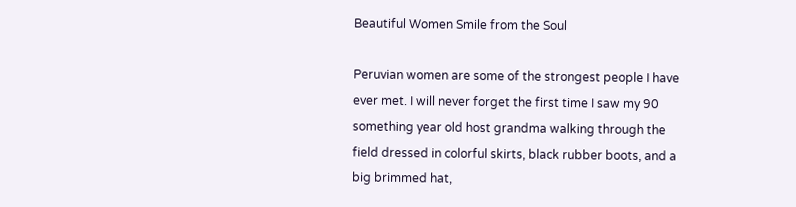Beautiful Women Smile from the Soul

Peruvian women are some of the strongest people I have ever met. I will never forget the first time I saw my 90 something year old host grandma walking through the field dressed in colorful skirts, black rubber boots, and a big brimmed hat,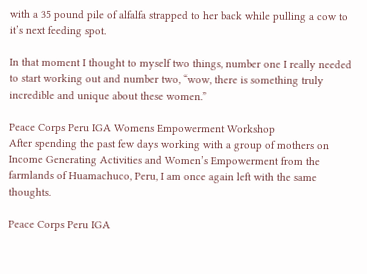with a 35 pound pile of alfalfa strapped to her back while pulling a cow to it’s next feeding spot.

In that moment I thought to myself two things, number one I really needed to start working out and number two, “wow, there is something truly incredible and unique about these women.”

Peace Corps Peru IGA Womens Empowerment Workshop
After spending the past few days working with a group of mothers on Income Generating Activities and Women’s Empowerment from the farmlands of Huamachuco, Peru, I am once again left with the same thoughts.

Peace Corps Peru IGA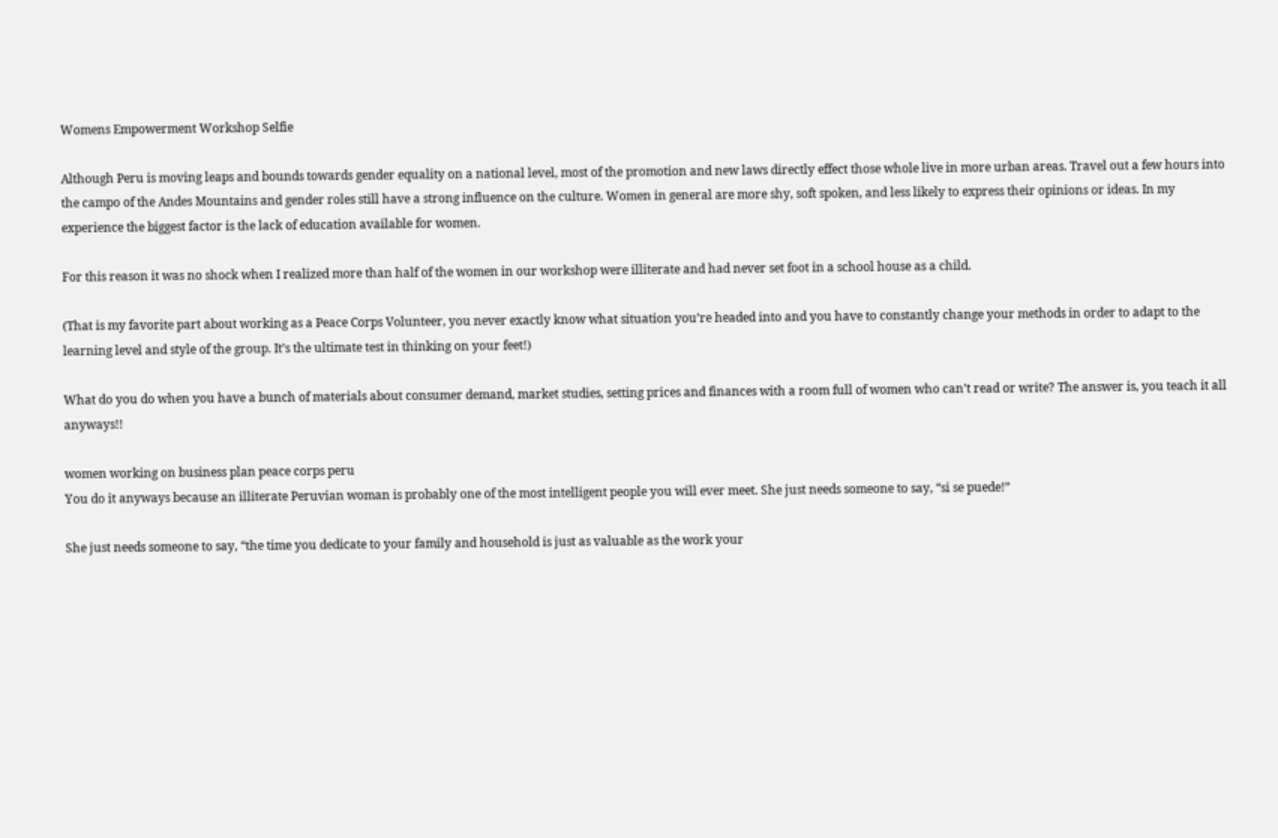Womens Empowerment Workshop Selfie

Although Peru is moving leaps and bounds towards gender equality on a national level, most of the promotion and new laws directly effect those whole live in more urban areas. Travel out a few hours into the campo of the Andes Mountains and gender roles still have a strong influence on the culture. Women in general are more shy, soft spoken, and less likely to express their opinions or ideas. In my experience the biggest factor is the lack of education available for women.

For this reason it was no shock when I realized more than half of the women in our workshop were illiterate and had never set foot in a school house as a child.

(That is my favorite part about working as a Peace Corps Volunteer, you never exactly know what situation you’re headed into and you have to constantly change your methods in order to adapt to the learning level and style of the group. It’s the ultimate test in thinking on your feet!)

What do you do when you have a bunch of materials about consumer demand, market studies, setting prices and finances with a room full of women who can’t read or write? The answer is, you teach it all anyways!!

women working on business plan peace corps peru
You do it anyways because an illiterate Peruvian woman is probably one of the most intelligent people you will ever meet. She just needs someone to say, “si se puede!”

She just needs someone to say, “the time you dedicate to your family and household is just as valuable as the work your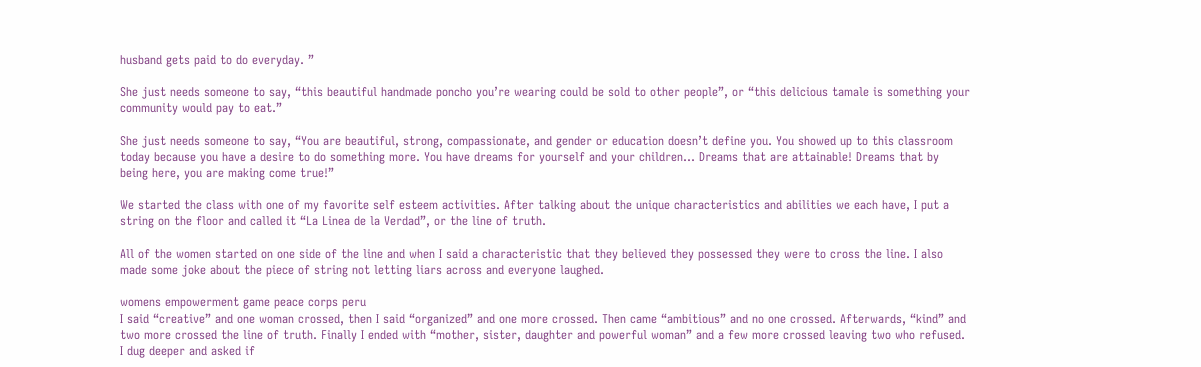husband gets paid to do everyday. ”

She just needs someone to say, “this beautiful handmade poncho you’re wearing could be sold to other people”, or “this delicious tamale is something your community would pay to eat.”

She just needs someone to say, “You are beautiful, strong, compassionate, and gender or education doesn’t define you. You showed up to this classroom today because you have a desire to do something more. You have dreams for yourself and your children… Dreams that are attainable! Dreams that by being here, you are making come true!”

We started the class with one of my favorite self esteem activities. After talking about the unique characteristics and abilities we each have, I put a string on the floor and called it “La Linea de la Verdad”, or the line of truth.

All of the women started on one side of the line and when I said a characteristic that they believed they possessed they were to cross the line. I also made some joke about the piece of string not letting liars across and everyone laughed.

womens empowerment game peace corps peru
I said “creative” and one woman crossed, then I said “organized” and one more crossed. Then came “ambitious” and no one crossed. Afterwards, “kind” and two more crossed the line of truth. Finally I ended with “mother, sister, daughter and powerful woman” and a few more crossed leaving two who refused. I dug deeper and asked if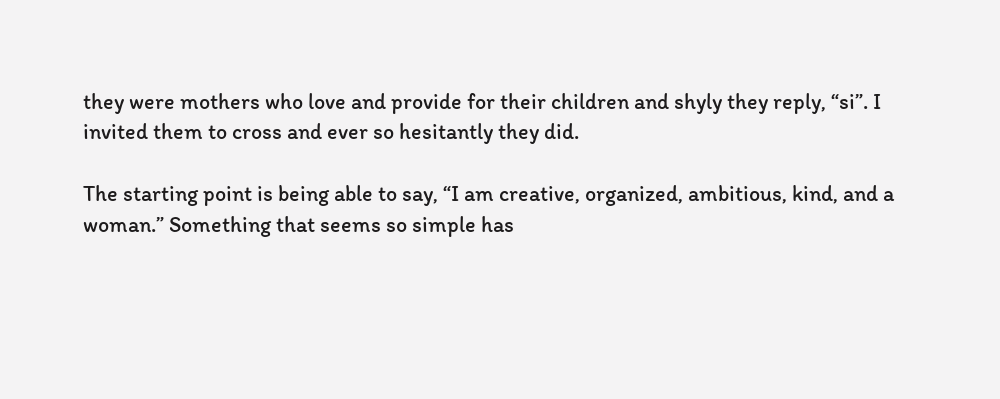they were mothers who love and provide for their children and shyly they reply, “si”. I invited them to cross and ever so hesitantly they did.

The starting point is being able to say, “I am creative, organized, ambitious, kind, and a woman.” Something that seems so simple has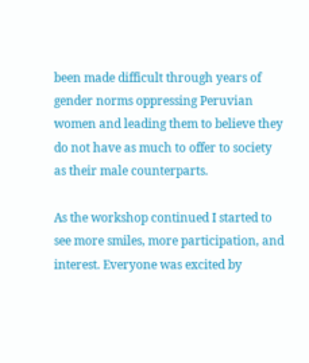been made difficult through years of gender norms oppressing Peruvian women and leading them to believe they do not have as much to offer to society as their male counterparts.

As the workshop continued I started to see more smiles, more participation, and interest. Everyone was excited by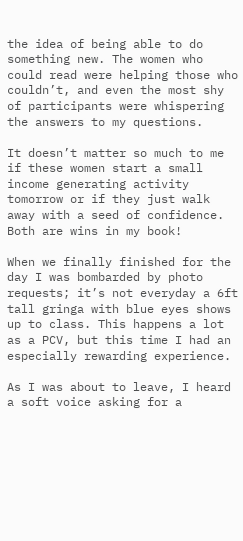the idea of being able to do something new. The women who could read were helping those who couldn’t, and even the most shy of participants were whispering the answers to my questions.

It doesn’t matter so much to me if these women start a small income generating activity tomorrow or if they just walk away with a seed of confidence. Both are wins in my book!

When we finally finished for the day I was bombarded by photo requests; it’s not everyday a 6ft tall gringa with blue eyes shows up to class. This happens a lot as a PCV, but this time I had an especially rewarding experience.

As I was about to leave, I heard a soft voice asking for a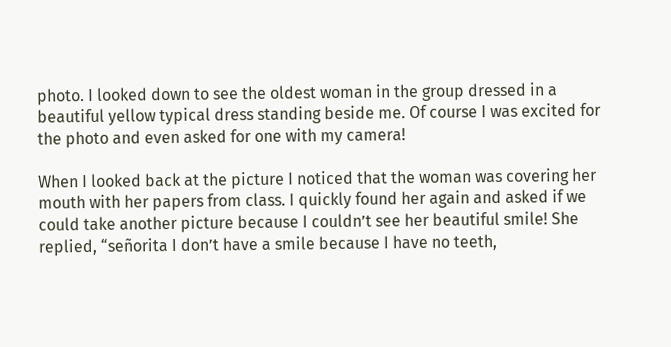photo. I looked down to see the oldest woman in the group dressed in a beautiful yellow typical dress standing beside me. Of course I was excited for the photo and even asked for one with my camera!

When I looked back at the picture I noticed that the woman was covering her mouth with her papers from class. I quickly found her again and asked if we could take another picture because I couldn’t see her beautiful smile! She replied, “señorita I don’t have a smile because I have no teeth,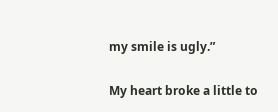my smile is ugly.”

My heart broke a little to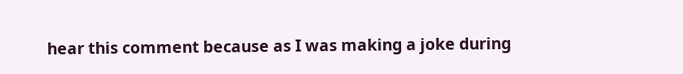hear this comment because as I was making a joke during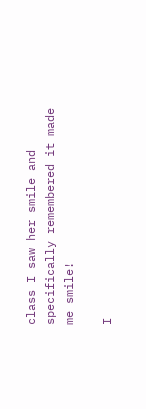class I saw her smile and specifically remembered it made me smile!

I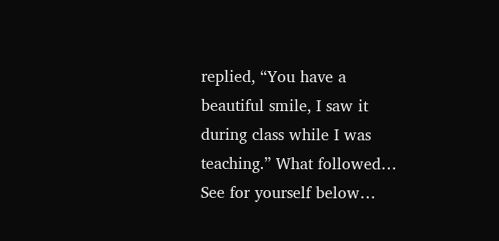replied, “You have a beautiful smile, I saw it during class while I was teaching.” What followed… See for yourself below…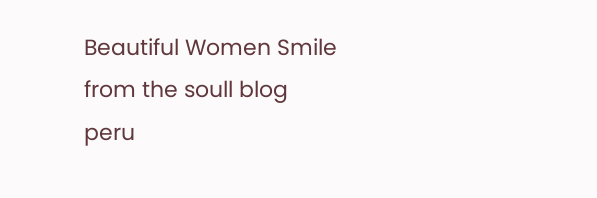Beautiful Women Smile from the soull blog peru